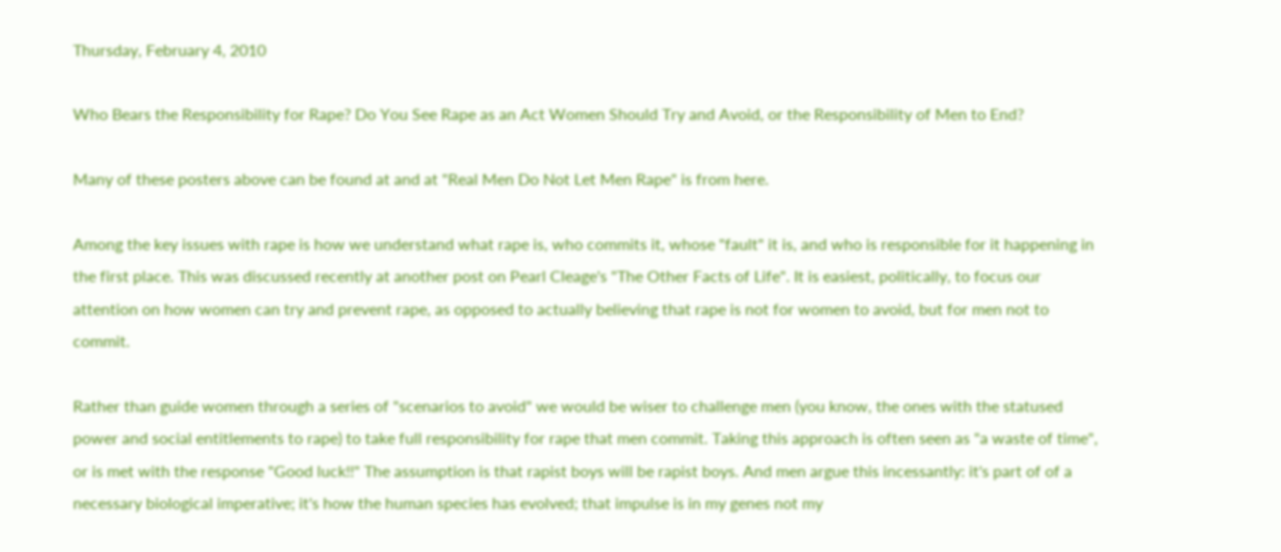Thursday, February 4, 2010

Who Bears the Responsibility for Rape? Do You See Rape as an Act Women Should Try and Avoid, or the Responsibility of Men to End?

Many of these posters above can be found at and at "Real Men Do Not Let Men Rape" is from here.

Among the key issues with rape is how we understand what rape is, who commits it, whose "fault" it is, and who is responsible for it happening in the first place. This was discussed recently at another post on Pearl Cleage's "The Other Facts of Life". It is easiest, politically, to focus our attention on how women can try and prevent rape, as opposed to actually believing that rape is not for women to avoid, but for men not to commit.

Rather than guide women through a series of "scenarios to avoid" we would be wiser to challenge men (you know, the ones with the statused power and social entitlements to rape) to take full responsibility for rape that men commit. Taking this approach is often seen as "a waste of time", or is met with the response "Good luck!!" The assumption is that rapist boys will be rapist boys. And men argue this incessantly: it's part of of a necessary biological imperative; it's how the human species has evolved; that impulse is in my genes not my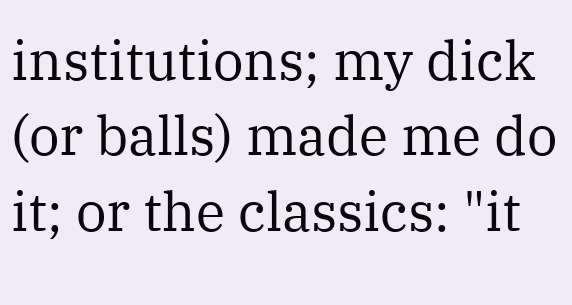institutions; my dick (or balls) made me do it; or the classics: "it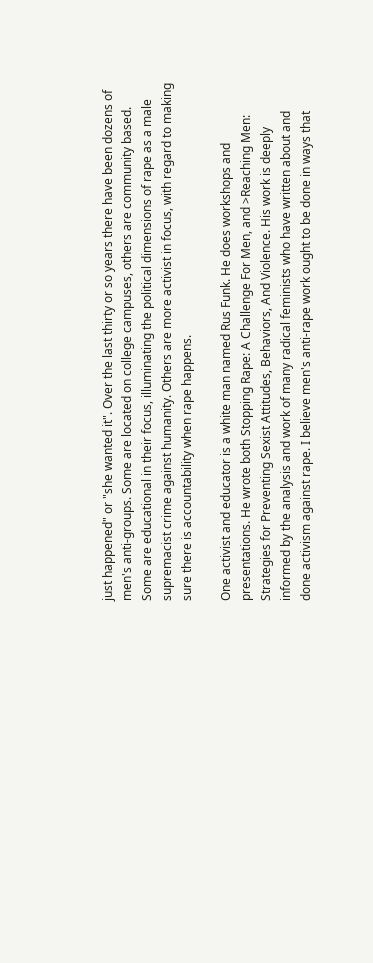just happened" or "she wanted it". Over the last thirty or so years there have been dozens of men's anti-groups. Some are located on college campuses, others are community based. Some are educational in their focus, illuminating the political dimensions of rape as a male supremacist crime against humanity. Others are more activist in focus, with regard to making sure there is accountability when rape happens.

One activist and educator is a white man named Rus Funk. He does workshops and presentations. He wrote both Stopping Rape: A Challenge For Men, and >Reaching Men: Strategies for Preventing Sexist Attitudes, Behaviors, And Violence. His work is deeply informed by the analysis and work of many radical feminists who have written about and done activism against rape. I believe men's anti-rape work ought to be done in ways that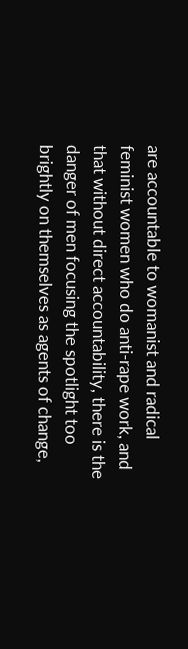are accountable to womanist and radical feminist women who do anti-rape work, and that without direct accountability, there is the danger of men focusing the spotlight too brightly on themselves as agents of change,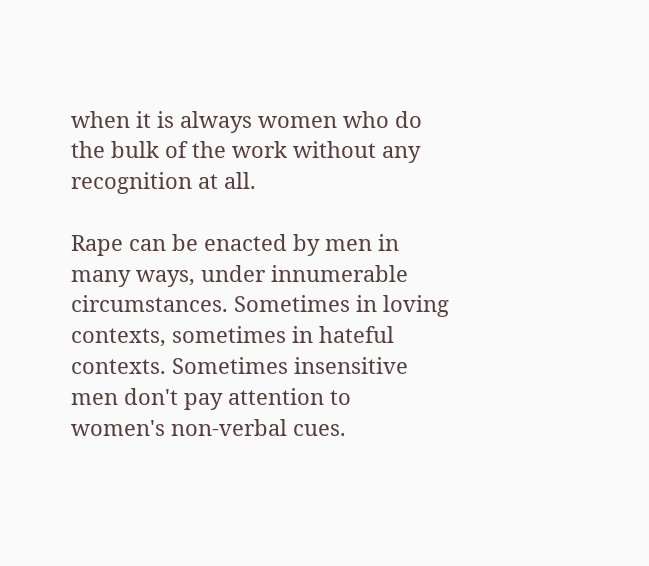when it is always women who do the bulk of the work without any recognition at all.

Rape can be enacted by men in many ways, under innumerable circumstances. Sometimes in loving contexts, sometimes in hateful contexts. Sometimes insensitive men don't pay attention to women's non-verbal cues.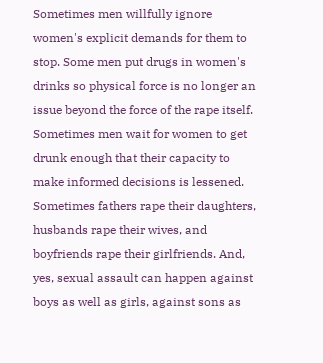Sometimes men willfully ignore women's explicit demands for them to stop. Some men put drugs in women's drinks so physical force is no longer an issue beyond the force of the rape itself. Sometimes men wait for women to get drunk enough that their capacity to make informed decisions is lessened. Sometimes fathers rape their daughters, husbands rape their wives, and boyfriends rape their girlfriends. And, yes, sexual assault can happen against boys as well as girls, against sons as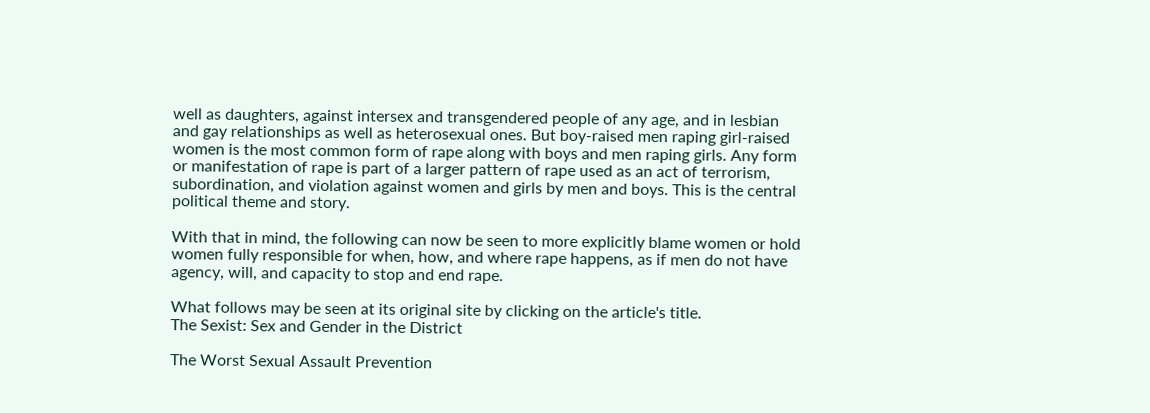well as daughters, against intersex and transgendered people of any age, and in lesbian and gay relationships as well as heterosexual ones. But boy-raised men raping girl-raised women is the most common form of rape along with boys and men raping girls. Any form or manifestation of rape is part of a larger pattern of rape used as an act of terrorism, subordination, and violation against women and girls by men and boys. This is the central political theme and story.

With that in mind, the following can now be seen to more explicitly blame women or hold women fully responsible for when, how, and where rape happens, as if men do not have agency, will, and capacity to stop and end rape.

What follows may be seen at its original site by clicking on the article's title.
The Sexist: Sex and Gender in the District

The Worst Sexual Assault Prevention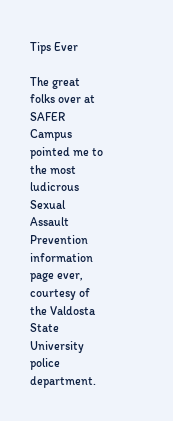Tips Ever

The great folks over at SAFER Campus pointed me to the most ludicrous Sexual Assault Prevention information page ever, courtesy of the Valdosta State University police department.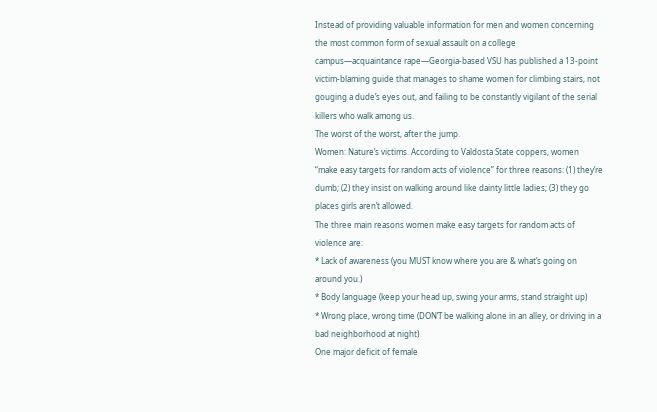Instead of providing valuable information for men and women concerning the most common form of sexual assault on a college campus—acquaintance rape—Georgia-based VSU has published a 13-point victim-blaming guide that manages to shame women for climbing stairs, not gouging a dude’s eyes out, and failing to be constantly vigilant of the serial killers who walk among us.
The worst of the worst, after the jump.
Women: Nature’s victims. According to Valdosta State coppers, women “make easy targets for random acts of violence” for three reasons: (1) they’re dumb; (2) they insist on walking around like dainty little ladies; (3) they go places girls aren’t allowed.
The three main reasons women make easy targets for random acts of violence are:
* Lack of awareness (you MUST know where you are & what’s going on around you.)
* Body language (keep your head up, swing your arms, stand straight up)
* Wrong place, wrong time (DON’T be walking alone in an alley, or driving in a bad neighborhood at night)
One major deficit of female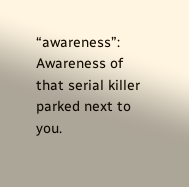“awareness”: Awareness of that serial killer parked next to you.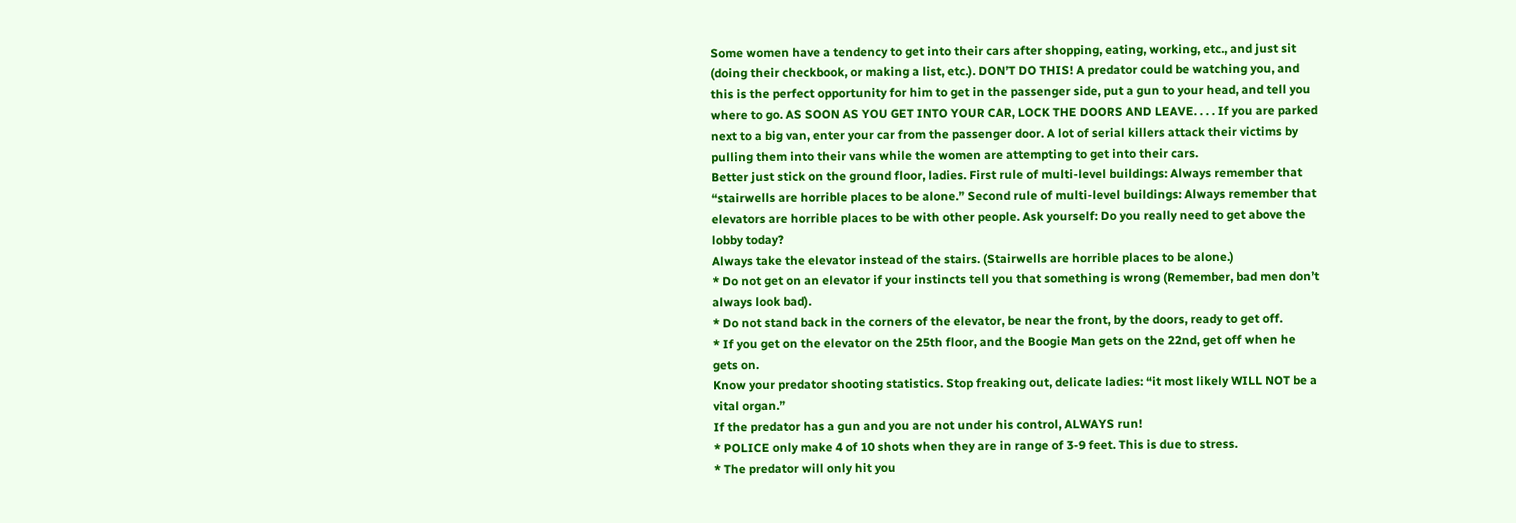Some women have a tendency to get into their cars after shopping, eating, working, etc., and just sit (doing their checkbook, or making a list, etc.). DON’T DO THIS! A predator could be watching you, and this is the perfect opportunity for him to get in the passenger side, put a gun to your head, and tell you where to go. AS SOON AS YOU GET INTO YOUR CAR, LOCK THE DOORS AND LEAVE. . . . If you are parked next to a big van, enter your car from the passenger door. A lot of serial killers attack their victims by pulling them into their vans while the women are attempting to get into their cars.
Better just stick on the ground floor, ladies. First rule of multi-level buildings: Always remember that “stairwells are horrible places to be alone.” Second rule of multi-level buildings: Always remember that elevators are horrible places to be with other people. Ask yourself: Do you really need to get above the lobby today?
Always take the elevator instead of the stairs. (Stairwells are horrible places to be alone.)
* Do not get on an elevator if your instincts tell you that something is wrong (Remember, bad men don’t always look bad).
* Do not stand back in the corners of the elevator, be near the front, by the doors, ready to get off.
* If you get on the elevator on the 25th floor, and the Boogie Man gets on the 22nd, get off when he gets on.
Know your predator shooting statistics. Stop freaking out, delicate ladies: “it most likely WILL NOT be a vital organ.”
If the predator has a gun and you are not under his control, ALWAYS run!
* POLICE only make 4 of 10 shots when they are in range of 3-9 feet. This is due to stress.
* The predator will only hit you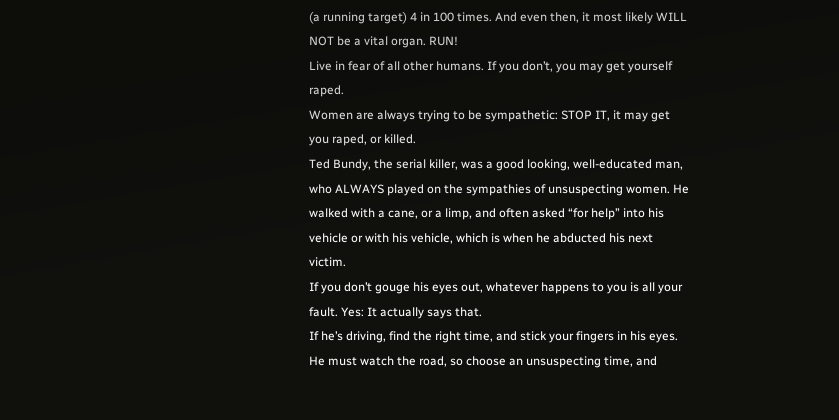(a running target) 4 in 100 times. And even then, it most likely WILL NOT be a vital organ. RUN!
Live in fear of all other humans. If you don’t, you may get yourself raped.
Women are always trying to be sympathetic: STOP IT, it may get you raped, or killed.
Ted Bundy, the serial killer, was a good looking, well-educated man, who ALWAYS played on the sympathies of unsuspecting women. He walked with a cane, or a limp, and often asked “for help” into his vehicle or with his vehicle, which is when he abducted his next victim.
If you don’t gouge his eyes out, whatever happens to you is all your fault. Yes: It actually says that.
If he’s driving, find the right time, and stick your fingers in his eyes. He must watch the road, so choose an unsuspecting time, and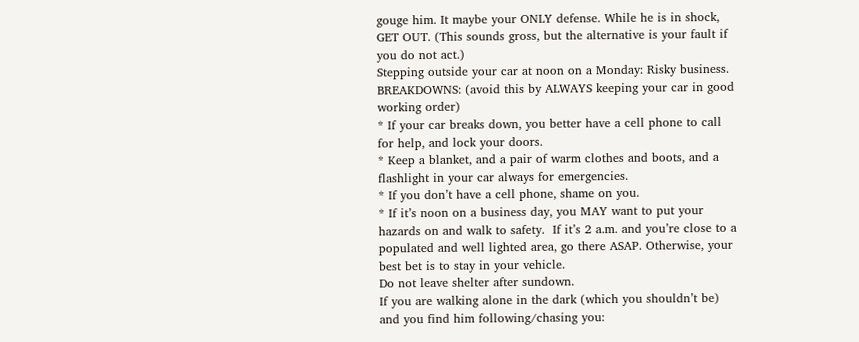gouge him. It maybe your ONLY defense. While he is in shock, GET OUT. (This sounds gross, but the alternative is your fault if you do not act.)
Stepping outside your car at noon on a Monday: Risky business.
BREAKDOWNS: (avoid this by ALWAYS keeping your car in good working order)
* If your car breaks down, you better have a cell phone to call for help, and lock your doors.
* Keep a blanket, and a pair of warm clothes and boots, and a flashlight in your car always for emergencies.
* If you don’t have a cell phone, shame on you.
* If it’s noon on a business day, you MAY want to put your hazards on and walk to safety.  If it’s 2 a.m. and you’re close to a populated and well lighted area, go there ASAP. Otherwise, your best bet is to stay in your vehicle.
Do not leave shelter after sundown.
If you are walking alone in the dark (which you shouldn’t be) and you find him following/chasing you: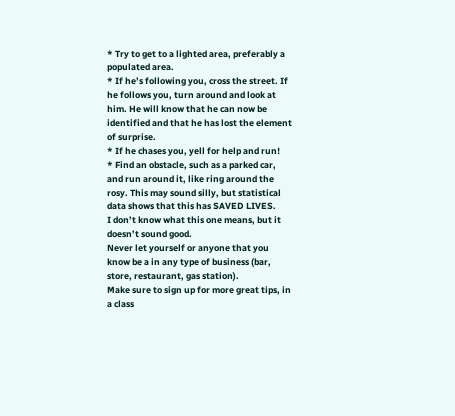* Try to get to a lighted area, preferably a populated area.
* If he’s following you, cross the street. If he follows you, turn around and look at him. He will know that he can now be identified and that he has lost the element of surprise.
* If he chases you, yell for help and run!
* Find an obstacle, such as a parked car, and run around it, like ring around the rosy. This may sound silly, but statistical data shows that this has SAVED LIVES.
I don’t know what this one means, but it doesn’t sound good.
Never let yourself or anyone that you know be a in any type of business (bar, store, restaurant, gas station).
Make sure to sign up for more great tips, in a class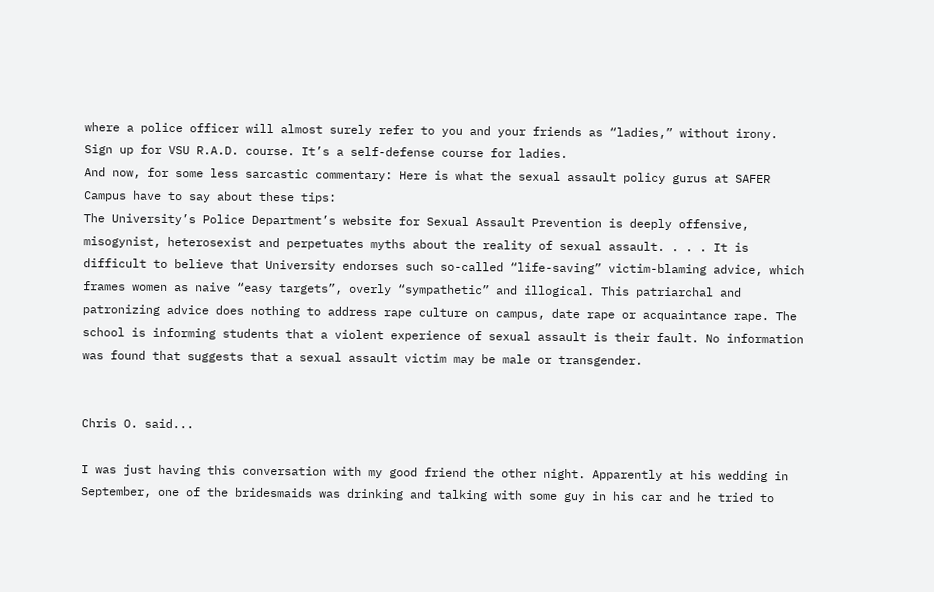where a police officer will almost surely refer to you and your friends as “ladies,” without irony.
Sign up for VSU R.A.D. course. It’s a self-defense course for ladies.
And now, for some less sarcastic commentary: Here is what the sexual assault policy gurus at SAFER Campus have to say about these tips:
The University’s Police Department’s website for Sexual Assault Prevention is deeply offensive, misogynist, heterosexist and perpetuates myths about the reality of sexual assault. . . . It is difficult to believe that University endorses such so-called “life-saving” victim-blaming advice, which frames women as naive “easy targets”, overly “sympathetic” and illogical. This patriarchal and patronizing advice does nothing to address rape culture on campus, date rape or acquaintance rape. The school is informing students that a violent experience of sexual assault is their fault. No information was found that suggests that a sexual assault victim may be male or transgender.


Chris O. said...

I was just having this conversation with my good friend the other night. Apparently at his wedding in September, one of the bridesmaids was drinking and talking with some guy in his car and he tried to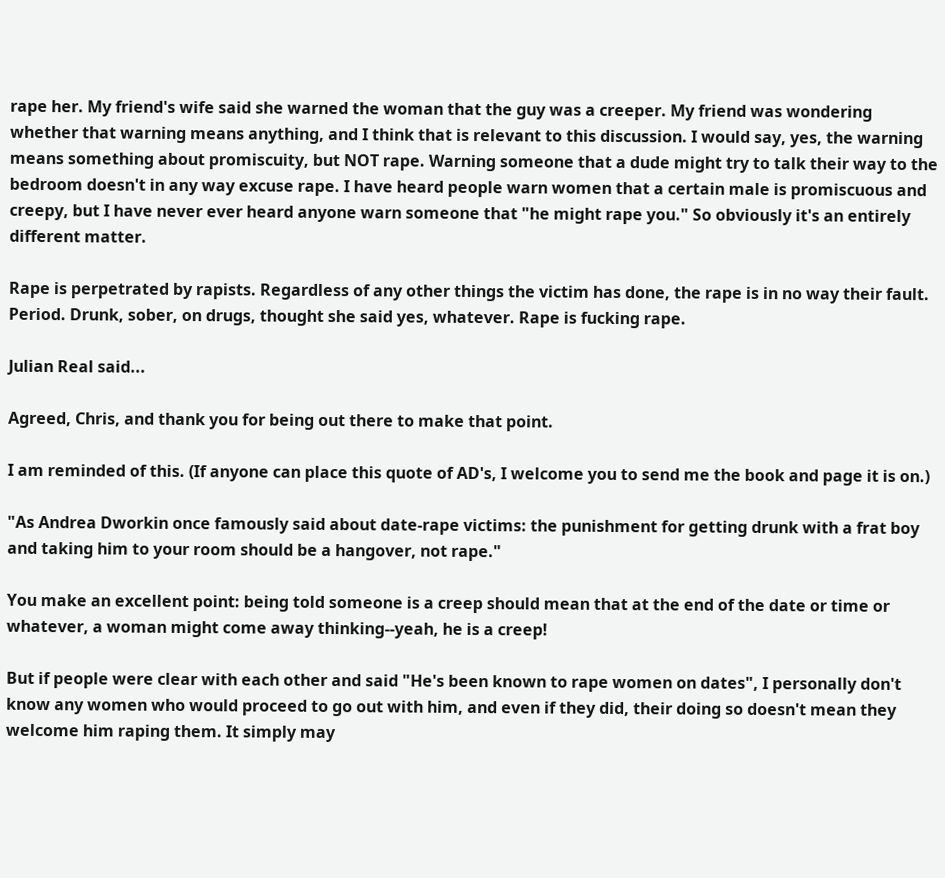rape her. My friend's wife said she warned the woman that the guy was a creeper. My friend was wondering whether that warning means anything, and I think that is relevant to this discussion. I would say, yes, the warning means something about promiscuity, but NOT rape. Warning someone that a dude might try to talk their way to the bedroom doesn't in any way excuse rape. I have heard people warn women that a certain male is promiscuous and creepy, but I have never ever heard anyone warn someone that "he might rape you." So obviously it's an entirely different matter.

Rape is perpetrated by rapists. Regardless of any other things the victim has done, the rape is in no way their fault. Period. Drunk, sober, on drugs, thought she said yes, whatever. Rape is fucking rape.

Julian Real said...

Agreed, Chris, and thank you for being out there to make that point.

I am reminded of this. (If anyone can place this quote of AD's, I welcome you to send me the book and page it is on.)

"As Andrea Dworkin once famously said about date-rape victims: the punishment for getting drunk with a frat boy and taking him to your room should be a hangover, not rape."

You make an excellent point: being told someone is a creep should mean that at the end of the date or time or whatever, a woman might come away thinking--yeah, he is a creep!

But if people were clear with each other and said "He's been known to rape women on dates", I personally don't know any women who would proceed to go out with him, and even if they did, their doing so doesn't mean they welcome him raping them. It simply may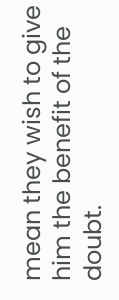mean they wish to give him the benefit of the doubt.